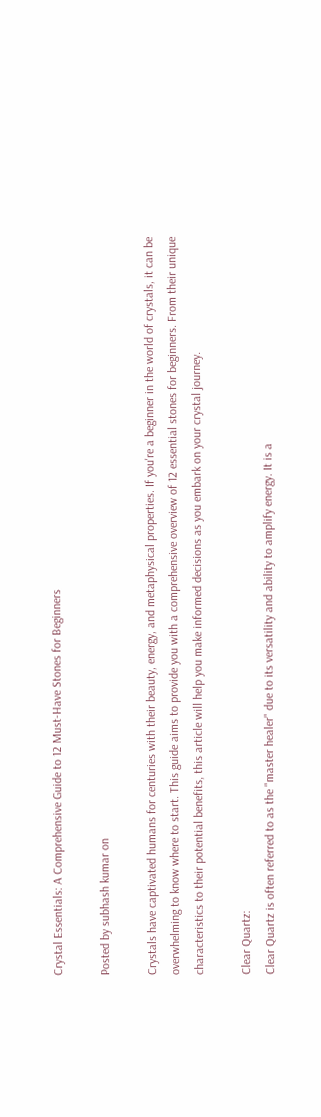Crystal Essentials: A Comprehensive Guide to 12 Must-Have Stones for Beginners

Posted by subhash kumar on

Crystals have captivated humans for centuries with their beauty, energy, and metaphysical properties. If you're a beginner in the world of crystals, it can be overwhelming to know where to start. This guide aims to provide you with a comprehensive overview of 12 essential stones for beginners. From their unique characteristics to their potential benefits, this article will help you make informed decisions as you embark on your crystal journey.

Clear Quartz:
Clear Quartz is often referred to as the "master healer" due to its versatility and ability to amplify energy. It is a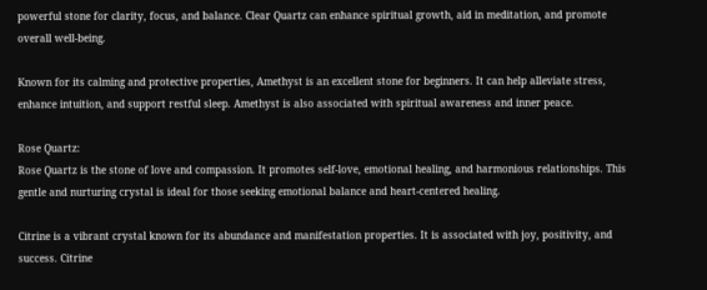powerful stone for clarity, focus, and balance. Clear Quartz can enhance spiritual growth, aid in meditation, and promote overall well-being.

Known for its calming and protective properties, Amethyst is an excellent stone for beginners. It can help alleviate stress, enhance intuition, and support restful sleep. Amethyst is also associated with spiritual awareness and inner peace.

Rose Quartz:
Rose Quartz is the stone of love and compassion. It promotes self-love, emotional healing, and harmonious relationships. This gentle and nurturing crystal is ideal for those seeking emotional balance and heart-centered healing.

Citrine is a vibrant crystal known for its abundance and manifestation properties. It is associated with joy, positivity, and success. Citrine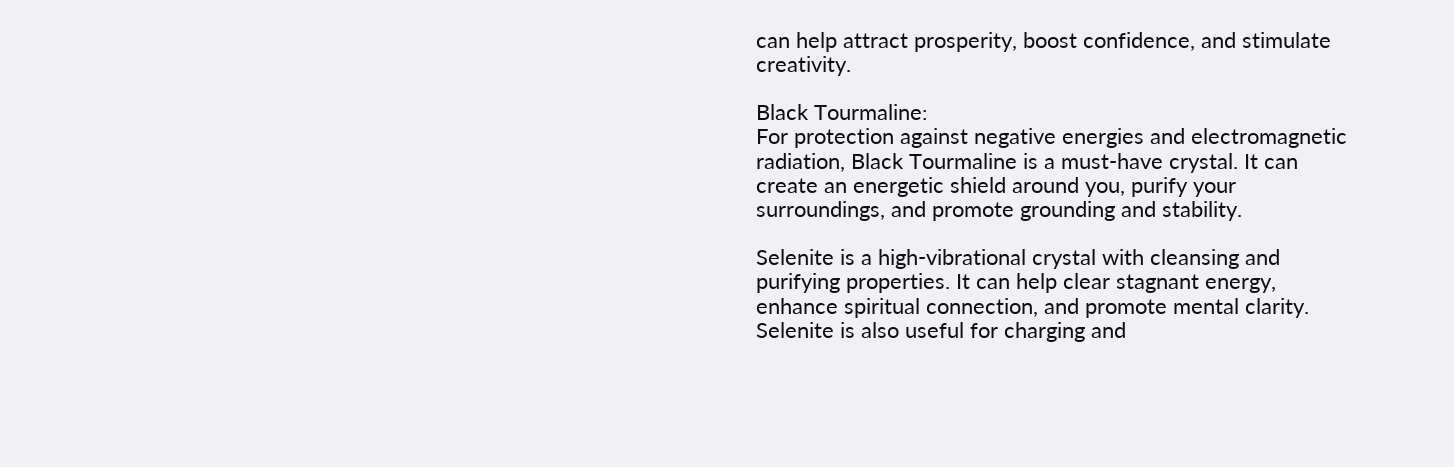can help attract prosperity, boost confidence, and stimulate creativity.

Black Tourmaline:
For protection against negative energies and electromagnetic radiation, Black Tourmaline is a must-have crystal. It can create an energetic shield around you, purify your surroundings, and promote grounding and stability.

Selenite is a high-vibrational crystal with cleansing and purifying properties. It can help clear stagnant energy, enhance spiritual connection, and promote mental clarity. Selenite is also useful for charging and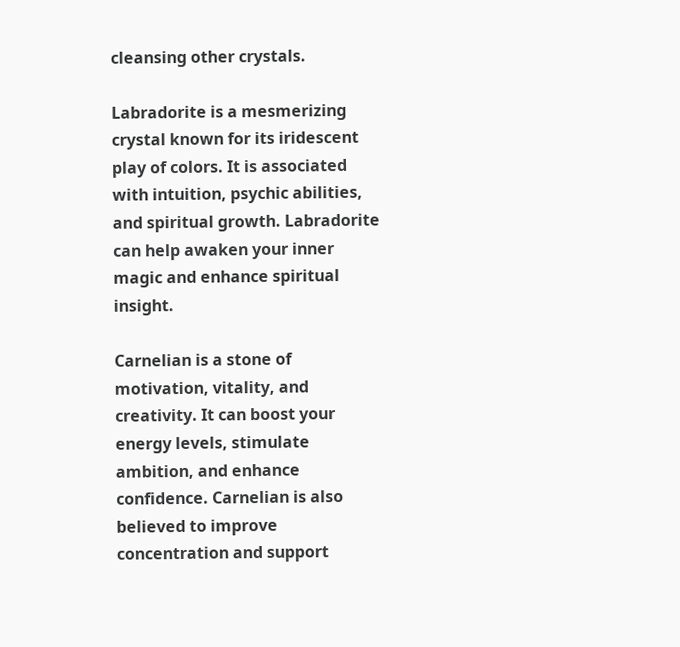cleansing other crystals.

Labradorite is a mesmerizing crystal known for its iridescent play of colors. It is associated with intuition, psychic abilities, and spiritual growth. Labradorite can help awaken your inner magic and enhance spiritual insight.

Carnelian is a stone of motivation, vitality, and creativity. It can boost your energy levels, stimulate ambition, and enhance confidence. Carnelian is also believed to improve concentration and support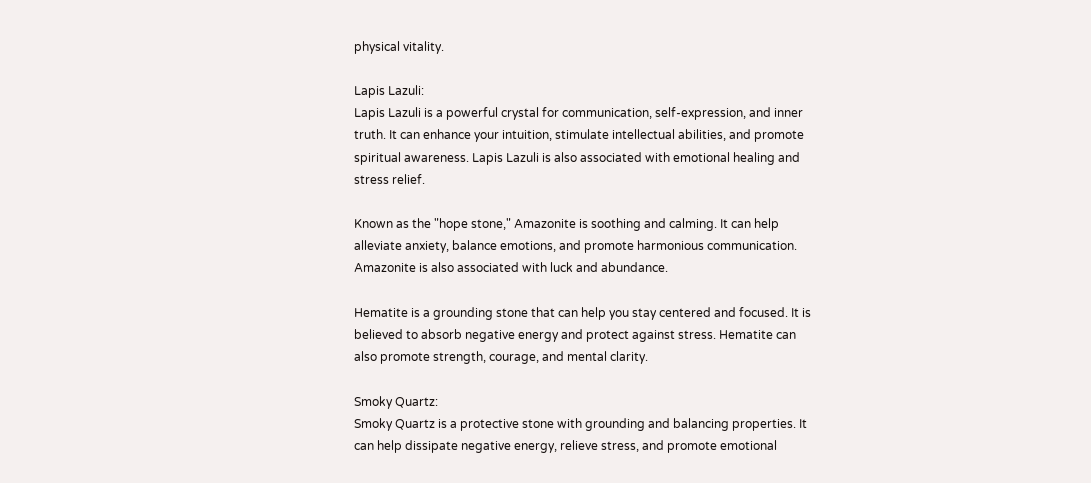physical vitality.

Lapis Lazuli:
Lapis Lazuli is a powerful crystal for communication, self-expression, and inner truth. It can enhance your intuition, stimulate intellectual abilities, and promote spiritual awareness. Lapis Lazuli is also associated with emotional healing and stress relief.

Known as the "hope stone," Amazonite is soothing and calming. It can help alleviate anxiety, balance emotions, and promote harmonious communication. Amazonite is also associated with luck and abundance.

Hematite is a grounding stone that can help you stay centered and focused. It is believed to absorb negative energy and protect against stress. Hematite can also promote strength, courage, and mental clarity.

Smoky Quartz:
Smoky Quartz is a protective stone with grounding and balancing properties. It can help dissipate negative energy, relieve stress, and promote emotional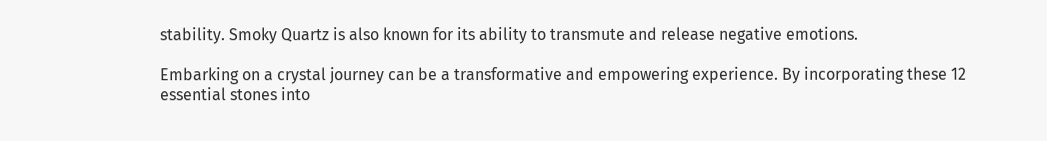stability. Smoky Quartz is also known for its ability to transmute and release negative emotions.

Embarking on a crystal journey can be a transformative and empowering experience. By incorporating these 12 essential stones into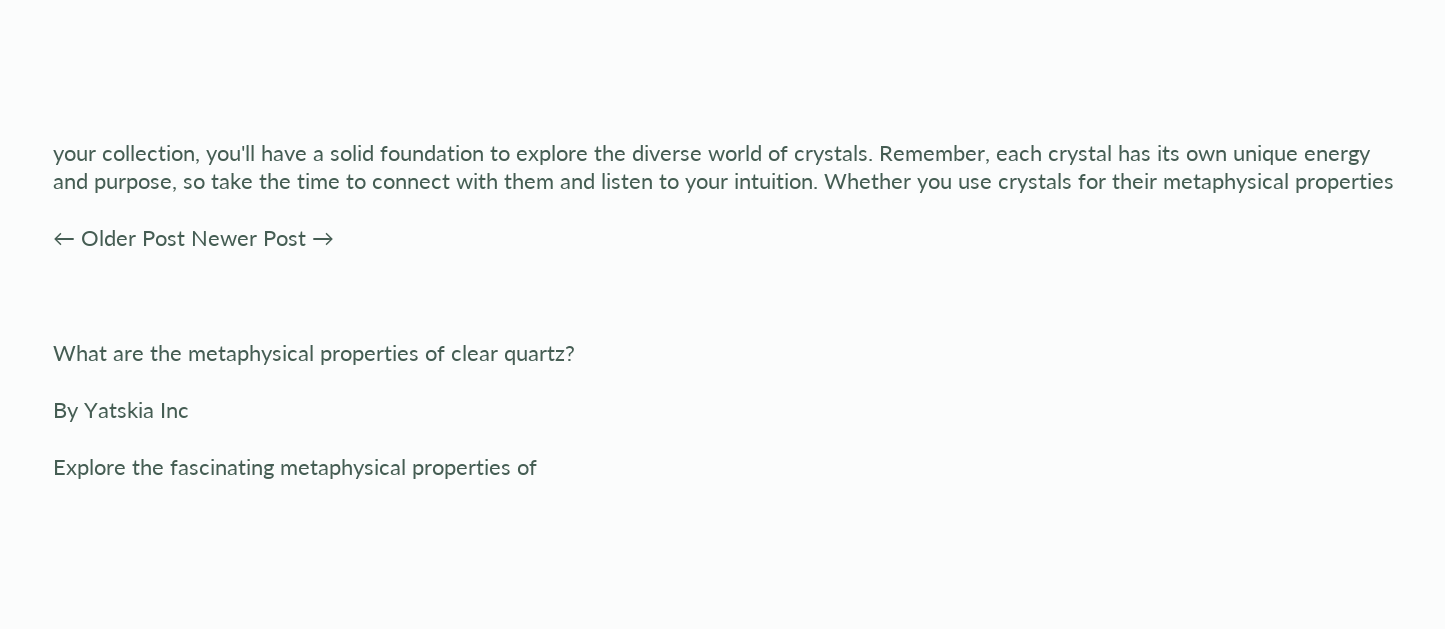your collection, you'll have a solid foundation to explore the diverse world of crystals. Remember, each crystal has its own unique energy and purpose, so take the time to connect with them and listen to your intuition. Whether you use crystals for their metaphysical properties

← Older Post Newer Post →



What are the metaphysical properties of clear quartz?

By Yatskia Inc

Explore the fascinating metaphysical properties of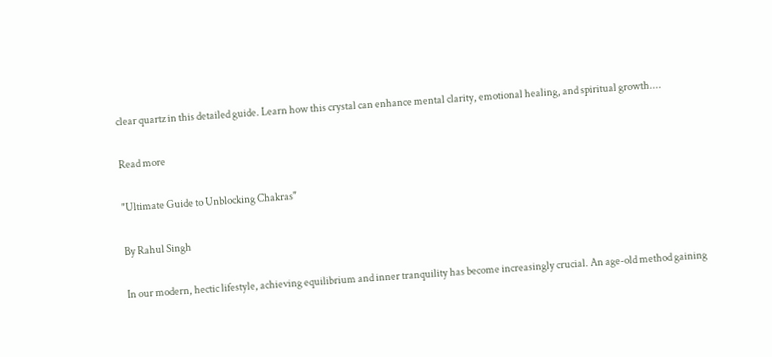clear quartz in this detailed guide. Learn how this crystal can enhance mental clarity, emotional healing, and spiritual growth....

Read more

"Ultimate Guide to Unblocking Chakras"

By Rahul Singh

In our modern, hectic lifestyle, achieving equilibrium and inner tranquility has become increasingly crucial. An age-old method gaining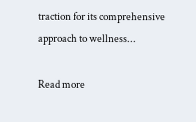traction for its comprehensive approach to wellness...

Read more